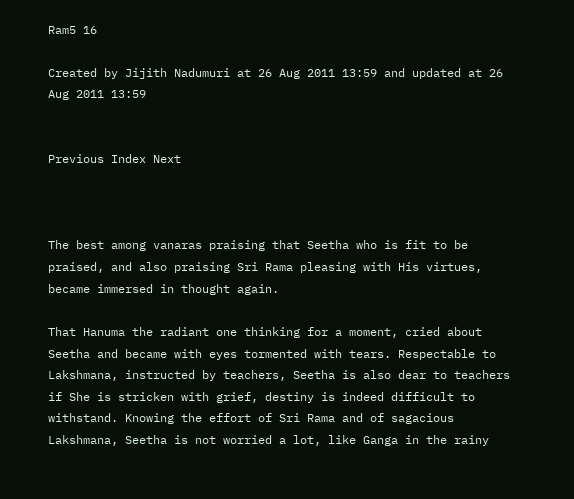Ram5 16

Created by Jijith Nadumuri at 26 Aug 2011 13:59 and updated at 26 Aug 2011 13:59


Previous Index Next



The best among vanaras praising that Seetha who is fit to be praised, and also praising Sri Rama pleasing with His virtues, became immersed in thought again.

That Hanuma the radiant one thinking for a moment, cried about Seetha and became with eyes tormented with tears. Respectable to Lakshmana, instructed by teachers, Seetha is also dear to teachers if She is stricken with grief, destiny is indeed difficult to withstand. Knowing the effort of Sri Rama and of sagacious Lakshmana, Seetha is not worried a lot, like Ganga in the rainy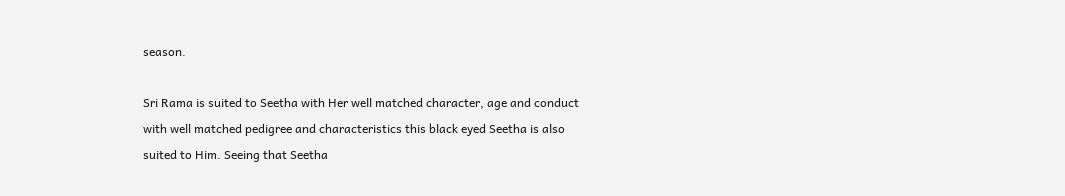season.

Sri Rama is suited to Seetha with Her well matched character, age and conduct with well matched pedigree and characteristics this black eyed Seetha is also suited to Him. Seeing that Seetha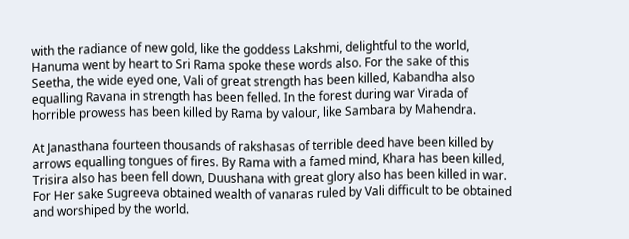with the radiance of new gold, like the goddess Lakshmi, delightful to the world, Hanuma went by heart to Sri Rama spoke these words also. For the sake of this Seetha, the wide eyed one, Vali of great strength has been killed, Kabandha also equalling Ravana in strength has been felled. In the forest during war Virada of horrible prowess has been killed by Rama by valour, like Sambara by Mahendra.

At Janasthana fourteen thousands of rakshasas of terrible deed have been killed by arrows equalling tongues of fires. By Rama with a famed mind, Khara has been killed, Trisira also has been fell down, Duushana with great glory also has been killed in war. For Her sake Sugreeva obtained wealth of vanaras ruled by Vali difficult to be obtained and worshiped by the world.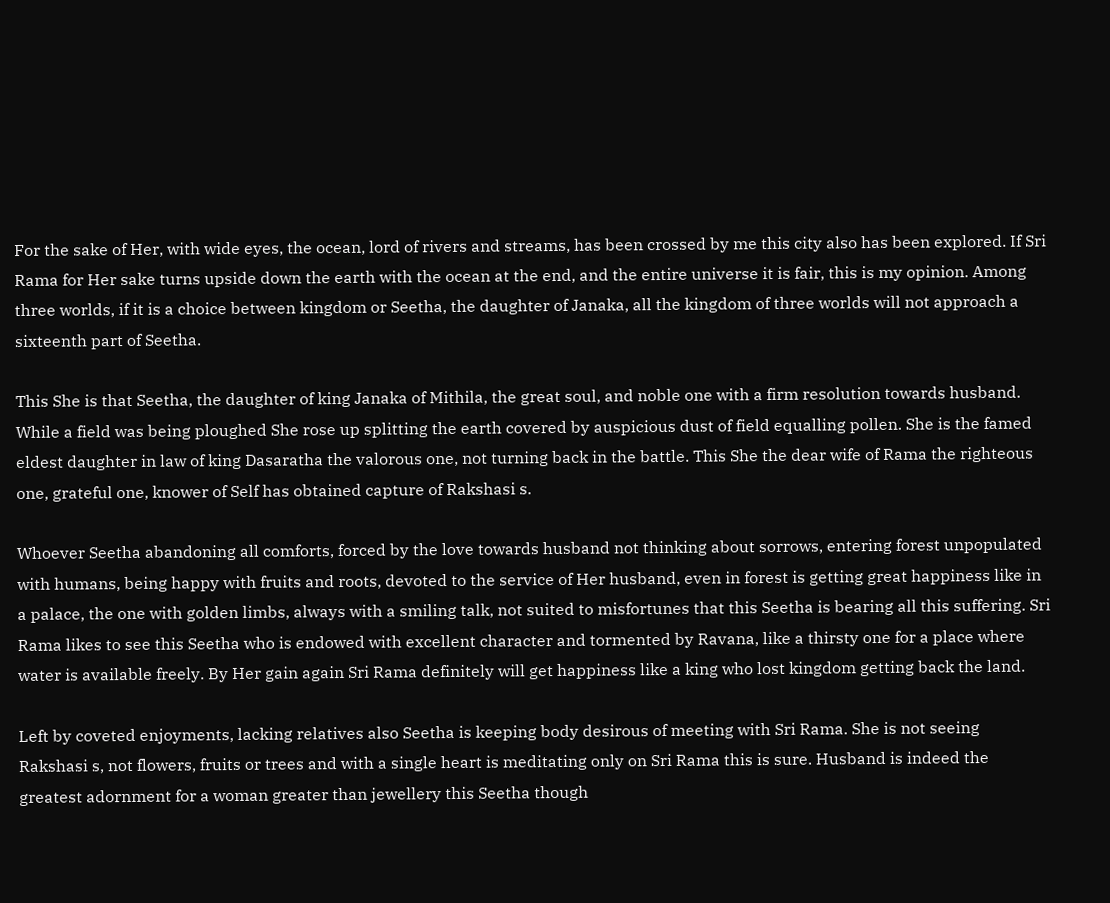For the sake of Her, with wide eyes, the ocean, lord of rivers and streams, has been crossed by me this city also has been explored. If Sri Rama for Her sake turns upside down the earth with the ocean at the end, and the entire universe it is fair, this is my opinion. Among three worlds, if it is a choice between kingdom or Seetha, the daughter of Janaka, all the kingdom of three worlds will not approach a sixteenth part of Seetha.

This She is that Seetha, the daughter of king Janaka of Mithila, the great soul, and noble one with a firm resolution towards husband. While a field was being ploughed She rose up splitting the earth covered by auspicious dust of field equalling pollen. She is the famed eldest daughter in law of king Dasaratha the valorous one, not turning back in the battle. This She the dear wife of Rama the righteous one, grateful one, knower of Self has obtained capture of Rakshasi s.

Whoever Seetha abandoning all comforts, forced by the love towards husband not thinking about sorrows, entering forest unpopulated with humans, being happy with fruits and roots, devoted to the service of Her husband, even in forest is getting great happiness like in a palace, the one with golden limbs, always with a smiling talk, not suited to misfortunes that this Seetha is bearing all this suffering. Sri Rama likes to see this Seetha who is endowed with excellent character and tormented by Ravana, like a thirsty one for a place where water is available freely. By Her gain again Sri Rama definitely will get happiness like a king who lost kingdom getting back the land.

Left by coveted enjoyments, lacking relatives also Seetha is keeping body desirous of meeting with Sri Rama. She is not seeing Rakshasi s, not flowers, fruits or trees and with a single heart is meditating only on Sri Rama this is sure. Husband is indeed the greatest adornment for a woman greater than jewellery this Seetha though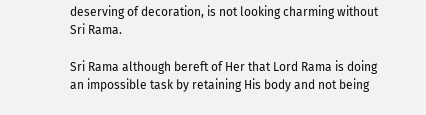deserving of decoration, is not looking charming without Sri Rama.

Sri Rama although bereft of Her that Lord Rama is doing an impossible task by retaining His body and not being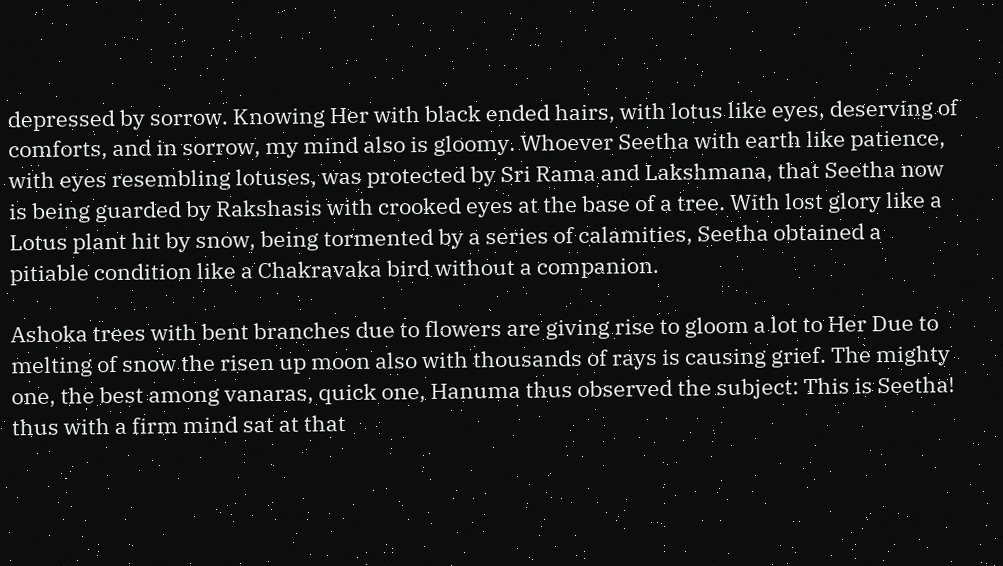depressed by sorrow. Knowing Her with black ended hairs, with lotus like eyes, deserving of comforts, and in sorrow, my mind also is gloomy. Whoever Seetha with earth like patience, with eyes resembling lotuses, was protected by Sri Rama and Lakshmana, that Seetha now is being guarded by Rakshasis with crooked eyes at the base of a tree. With lost glory like a Lotus plant hit by snow, being tormented by a series of calamities, Seetha obtained a pitiable condition like a Chakravaka bird without a companion.

Ashoka trees with bent branches due to flowers are giving rise to gloom a lot to Her Due to melting of snow the risen up moon also with thousands of rays is causing grief. The mighty one, the best among vanaras, quick one, Hanuma thus observed the subject: This is Seetha! thus with a firm mind sat at that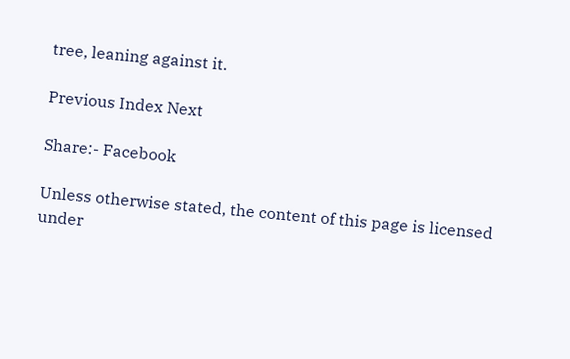tree, leaning against it.

Previous Index Next

Share:- Facebook

Unless otherwise stated, the content of this page is licensed under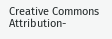Creative Commons Attribution-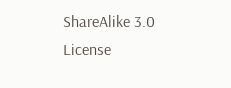ShareAlike 3.0 License